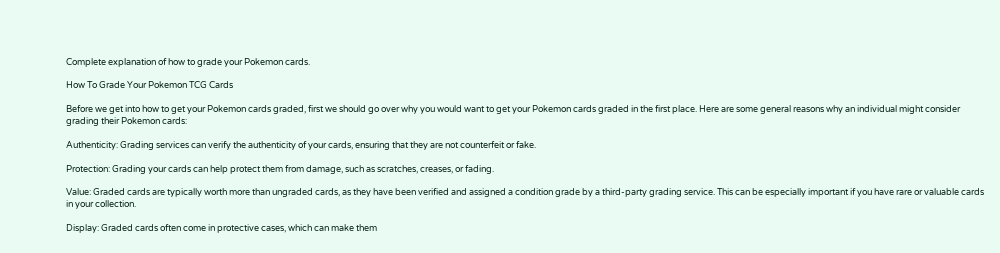Complete explanation of how to grade your Pokemon cards.

How To Grade Your Pokemon TCG Cards

Before we get into how to get your Pokemon cards graded, first we should go over why you would want to get your Pokemon cards graded in the first place. Here are some general reasons why an individual might consider grading their Pokemon cards:

Authenticity: Grading services can verify the authenticity of your cards, ensuring that they are not counterfeit or fake.

Protection: Grading your cards can help protect them from damage, such as scratches, creases, or fading.

Value: Graded cards are typically worth more than ungraded cards, as they have been verified and assigned a condition grade by a third-party grading service. This can be especially important if you have rare or valuable cards in your collection.

Display: Graded cards often come in protective cases, which can make them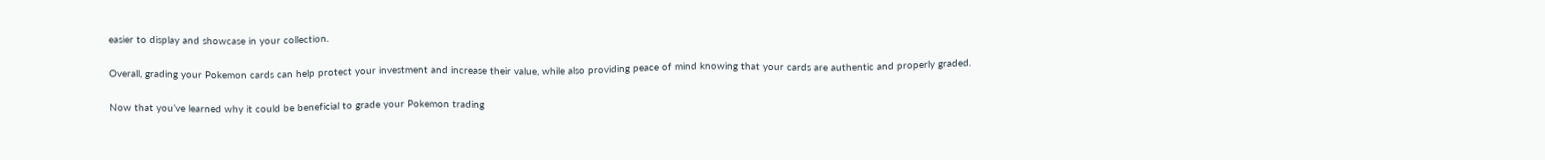easier to display and showcase in your collection.

Overall, grading your Pokemon cards can help protect your investment and increase their value, while also providing peace of mind knowing that your cards are authentic and properly graded.

Now that you’ve learned why it could be beneficial to grade your Pokemon trading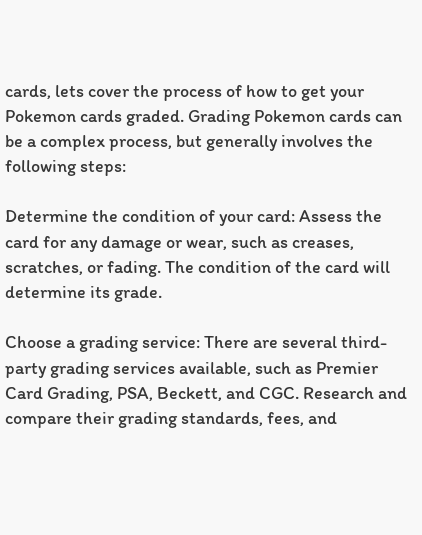cards, lets cover the process of how to get your Pokemon cards graded. Grading Pokemon cards can be a complex process, but generally involves the following steps:

Determine the condition of your card: Assess the card for any damage or wear, such as creases, scratches, or fading. The condition of the card will determine its grade.

Choose a grading service: There are several third-party grading services available, such as Premier Card Grading, PSA, Beckett, and CGC. Research and compare their grading standards, fees, and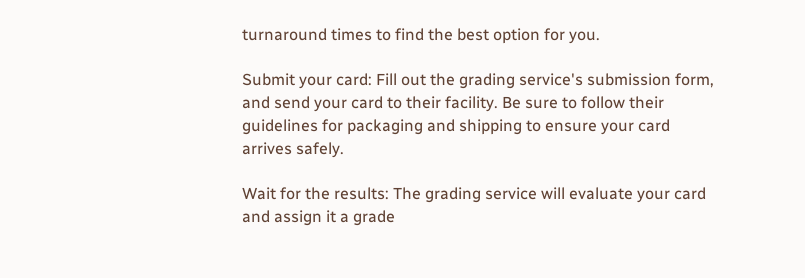turnaround times to find the best option for you.

Submit your card: Fill out the grading service's submission form, and send your card to their facility. Be sure to follow their guidelines for packaging and shipping to ensure your card arrives safely.

Wait for the results: The grading service will evaluate your card and assign it a grade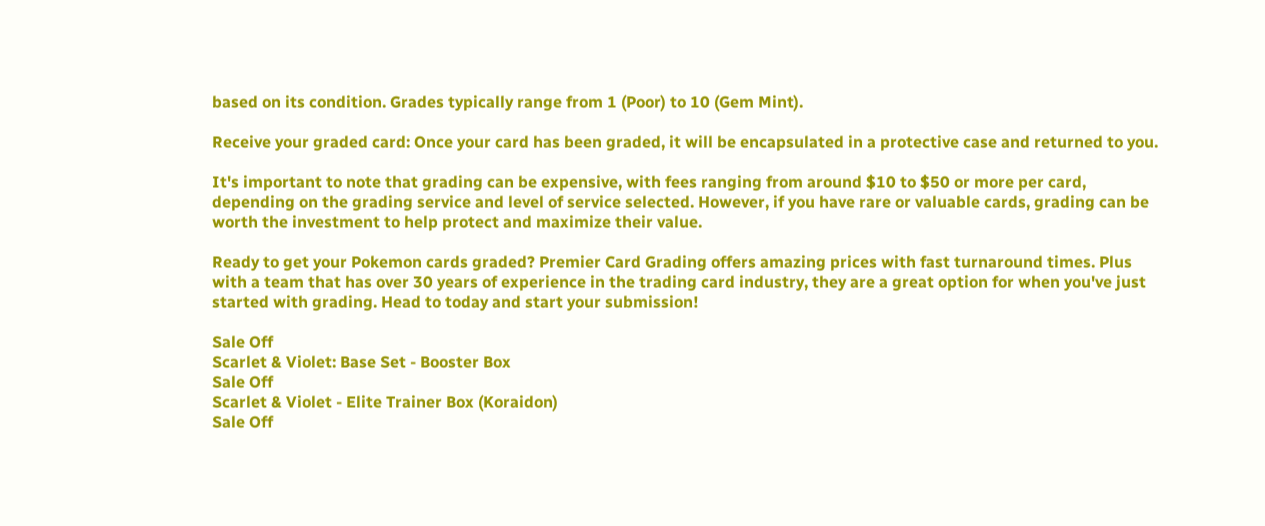based on its condition. Grades typically range from 1 (Poor) to 10 (Gem Mint).

Receive your graded card: Once your card has been graded, it will be encapsulated in a protective case and returned to you.

It's important to note that grading can be expensive, with fees ranging from around $10 to $50 or more per card, depending on the grading service and level of service selected. However, if you have rare or valuable cards, grading can be worth the investment to help protect and maximize their value.

Ready to get your Pokemon cards graded? Premier Card Grading offers amazing prices with fast turnaround times. Plus with a team that has over 30 years of experience in the trading card industry, they are a great option for when you've just started with grading. Head to today and start your submission!

Sale Off
Scarlet & Violet: Base Set - Booster Box
Sale Off
Scarlet & Violet - Elite Trainer Box (Koraidon)
Sale Off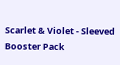Scarlet & Violet - Sleeved Booster Pack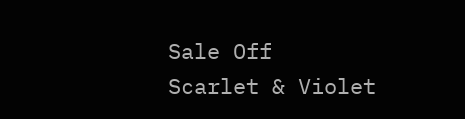Sale Off
Scarlet & Violet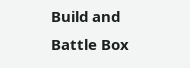Build and Battle Box